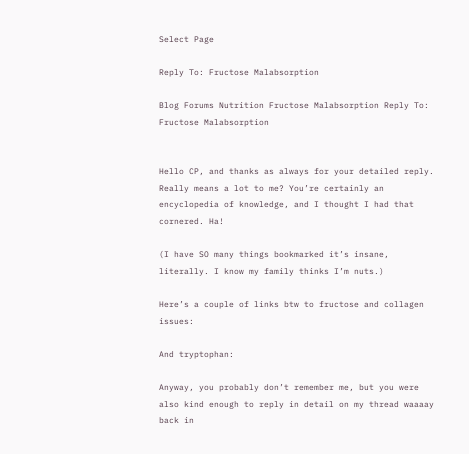Select Page

Reply To: Fructose Malabsorption

Blog Forums Nutrition Fructose Malabsorption Reply To: Fructose Malabsorption


Hello CP, and thanks as always for your detailed reply. Really means a lot to me? You’re certainly an encyclopedia of knowledge, and I thought I had that cornered. Ha!

(I have SO many things bookmarked it’s insane, literally. I know my family thinks I’m nuts.)

Here’s a couple of links btw to fructose and collagen issues:

And tryptophan:

Anyway, you probably don’t remember me, but you were also kind enough to reply in detail on my thread waaaay back in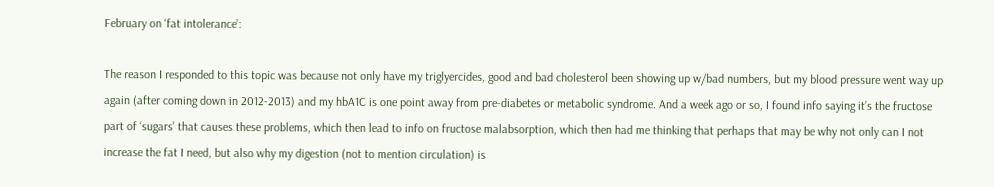February on ‘fat intolerance’:

The reason I responded to this topic was because not only have my triglyercides, good and bad cholesterol been showing up w/bad numbers, but my blood pressure went way up again (after coming down in 2012-2013) and my hbA1C is one point away from pre-diabetes or metabolic syndrome. And a week ago or so, I found info saying it’s the fructose part of ‘sugars’ that causes these problems, which then lead to info on fructose malabsorption, which then had me thinking that perhaps that may be why not only can I not increase the fat I need, but also why my digestion (not to mention circulation) is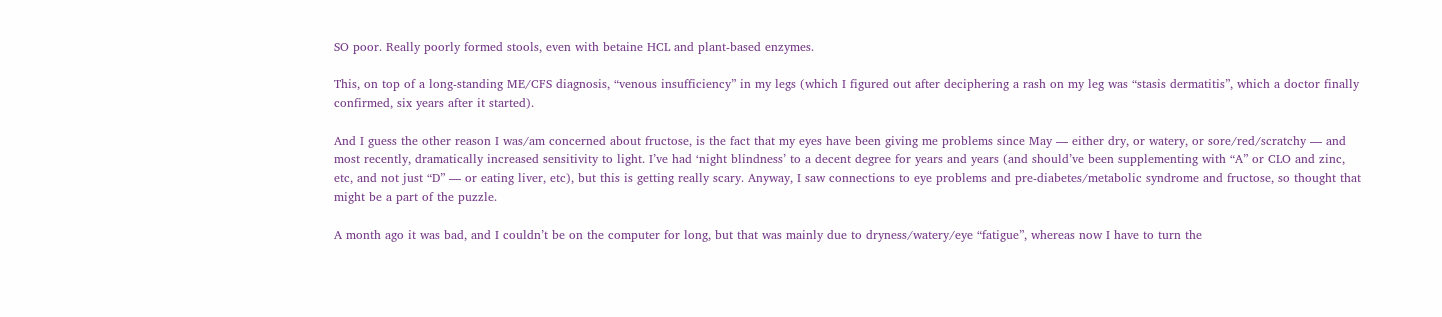SO poor. Really poorly formed stools, even with betaine HCL and plant-based enzymes.

This, on top of a long-standing ME/CFS diagnosis, “venous insufficiency” in my legs (which I figured out after deciphering a rash on my leg was “stasis dermatitis”, which a doctor finally confirmed, six years after it started).

And I guess the other reason I was/am concerned about fructose, is the fact that my eyes have been giving me problems since May — either dry, or watery, or sore/red/scratchy — and most recently, dramatically increased sensitivity to light. I’ve had ‘night blindness’ to a decent degree for years and years (and should’ve been supplementing with “A” or CLO and zinc, etc, and not just “D” — or eating liver, etc), but this is getting really scary. Anyway, I saw connections to eye problems and pre-diabetes/metabolic syndrome and fructose, so thought that might be a part of the puzzle.

A month ago it was bad, and I couldn’t be on the computer for long, but that was mainly due to dryness/watery/eye “fatigue”, whereas now I have to turn the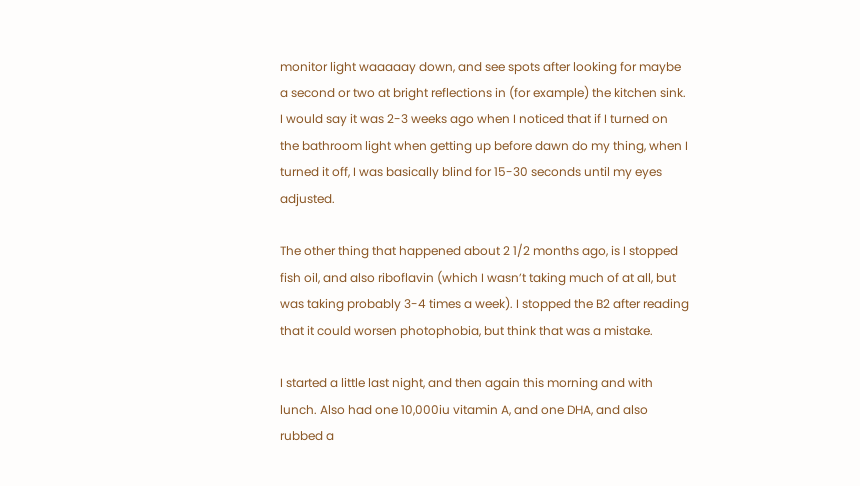monitor light waaaaay down, and see spots after looking for maybe a second or two at bright reflections in (for example) the kitchen sink. I would say it was 2-3 weeks ago when I noticed that if I turned on the bathroom light when getting up before dawn do my thing, when I turned it off, I was basically blind for 15-30 seconds until my eyes adjusted.

The other thing that happened about 2 1/2 months ago, is I stopped fish oil, and also riboflavin (which I wasn’t taking much of at all, but was taking probably 3-4 times a week). I stopped the B2 after reading that it could worsen photophobia, but think that was a mistake.

I started a little last night, and then again this morning and with lunch. Also had one 10,000iu vitamin A, and one DHA, and also rubbed a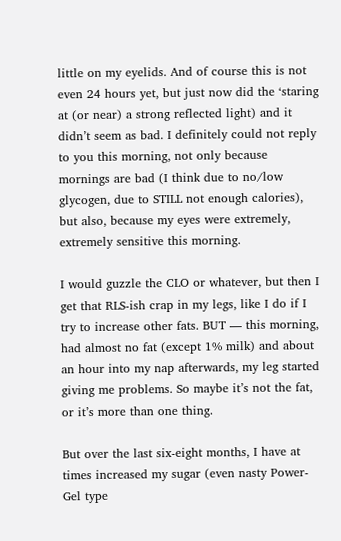little on my eyelids. And of course this is not even 24 hours yet, but just now did the ‘staring at (or near) a strong reflected light) and it didn’t seem as bad. I definitely could not reply to you this morning, not only because mornings are bad (I think due to no/low glycogen, due to STILL not enough calories), but also, because my eyes were extremely, extremely sensitive this morning.

I would guzzle the CLO or whatever, but then I get that RLS-ish crap in my legs, like I do if I try to increase other fats. BUT — this morning, had almost no fat (except 1% milk) and about an hour into my nap afterwards, my leg started giving me problems. So maybe it’s not the fat, or it’s more than one thing.

But over the last six-eight months, I have at times increased my sugar (even nasty Power-Gel type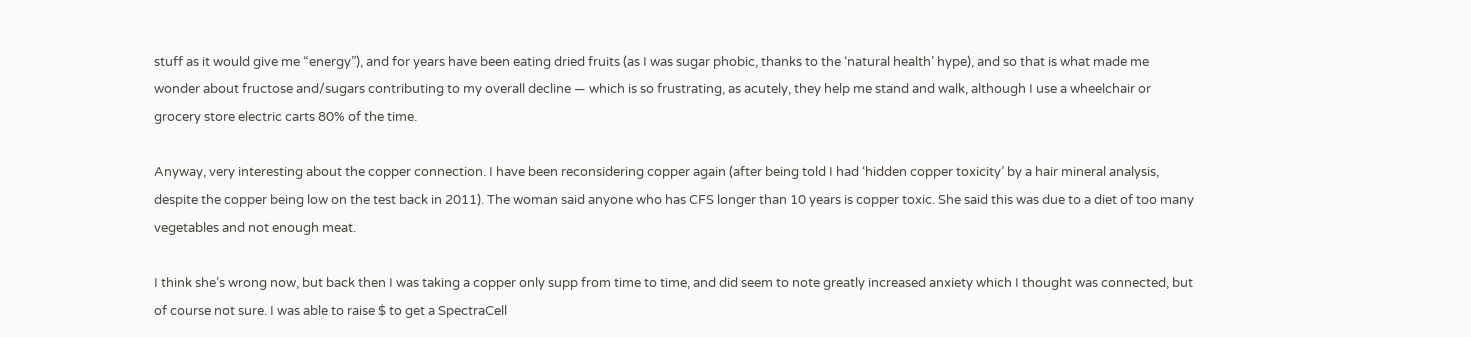stuff as it would give me “energy”), and for years have been eating dried fruits (as I was sugar phobic, thanks to the ‘natural health’ hype), and so that is what made me wonder about fructose and/sugars contributing to my overall decline — which is so frustrating, as acutely, they help me stand and walk, although I use a wheelchair or grocery store electric carts 80% of the time.

Anyway, very interesting about the copper connection. I have been reconsidering copper again (after being told I had ‘hidden copper toxicity’ by a hair mineral analysis, despite the copper being low on the test back in 2011). The woman said anyone who has CFS longer than 10 years is copper toxic. She said this was due to a diet of too many vegetables and not enough meat.

I think she’s wrong now, but back then I was taking a copper only supp from time to time, and did seem to note greatly increased anxiety which I thought was connected, but of course not sure. I was able to raise $ to get a SpectraCell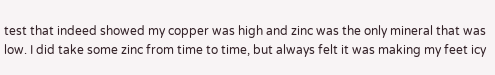test that indeed showed my copper was high and zinc was the only mineral that was low. I did take some zinc from time to time, but always felt it was making my feet icy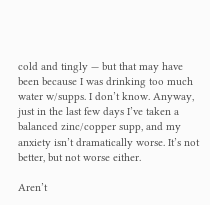cold and tingly — but that may have been because I was drinking too much water w/supps. I don’t know. Anyway, just in the last few days I’ve taken a balanced zinc/copper supp, and my anxiety isn’t dramatically worse. It’s not better, but not worse either.

Aren’t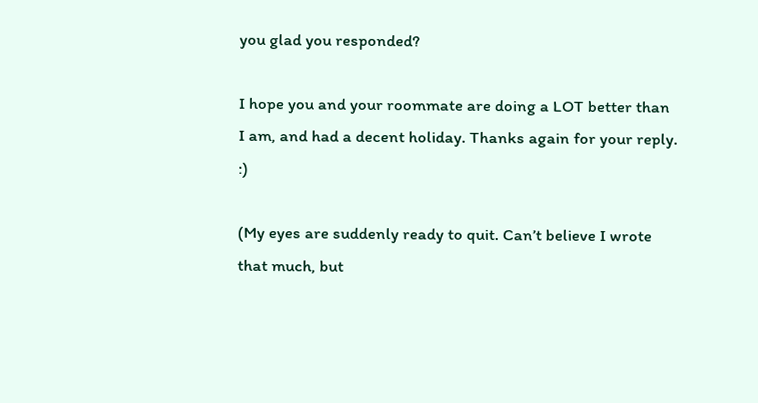you glad you responded?

I hope you and your roommate are doing a LOT better than I am, and had a decent holiday. Thanks again for your reply. :)

(My eyes are suddenly ready to quit. Can’t believe I wrote that much, but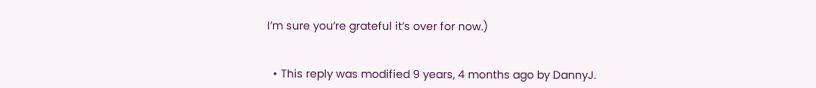I’m sure you’re grateful it’s over for now.)


  • This reply was modified 9 years, 4 months ago by DannyJ.